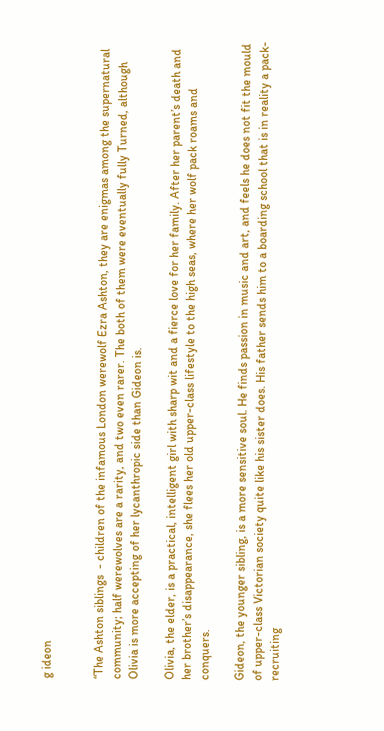g ideon


“The Ashton siblings  - children of the infamous London werewolf Ezra Ashton, they are enigmas among the supernatural community; half werewolves are a rarity, and two even rarer. The both of them were eventually fully Turned, although Olivia is more accepting of her lycanthropic side than Gideon is.

Olivia, the elder, is a practical, intelligent girl with sharp wit and a fierce love for her family. After her parent’s death and her brother’s disappearance, she flees her old upper-class lifestyle to the high seas, where her wolf pack roams and conquers.

Gideon, the younger sibling, is a more sensitive soul. He finds passion in music and art, and feels he does not fit the mould of upper-class Victorian society quite like his sister does. His father sends him to a boarding school that is in reality a pack-recruiting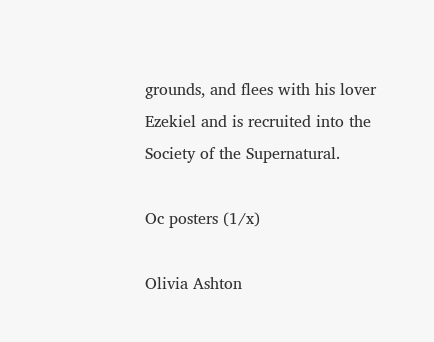grounds, and flees with his lover Ezekiel and is recruited into the Society of the Supernatural.

Oc posters (1/x)

Olivia Ashton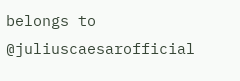belongs to @juliuscaesarofficial